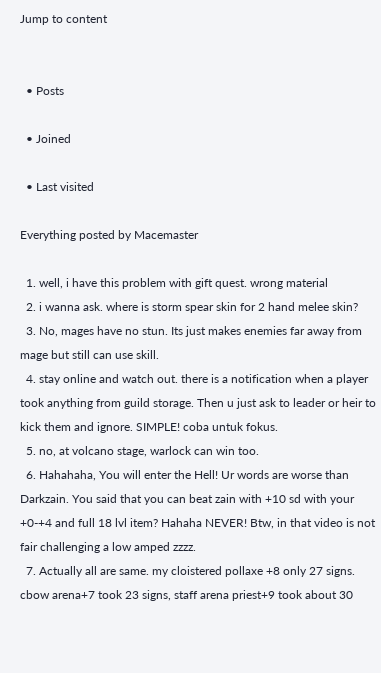Jump to content


  • Posts

  • Joined

  • Last visited

Everything posted by Macemaster

  1. well, i have this problem with gift quest. wrong material
  2. i wanna ask. where is storm spear skin for 2 hand melee skin?
  3. No, mages have no stun. Its just makes enemies far away from mage but still can use skill.
  4. stay online and watch out. there is a notification when a player took anything from guild storage. Then u just ask to leader or heir to kick them and ignore. SIMPLE! coba untuk fokus.
  5. no, at volcano stage, warlock can win too.
  6. Hahahaha, You will enter the Hell! Ur words are worse than Darkzain. You said that you can beat zain with +10 sd with your +0-+4 and full 18 lvl item? Hahaha NEVER! Btw, in that video is not fair challenging a low amped zzzz.
  7. Actually all are same. my cloistered pollaxe +8 only 27 signs. cbow arena+7 took 23 signs, staff arena priest+9 took about 30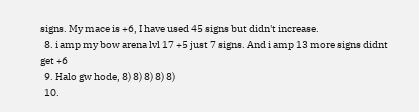signs. My mace is +6, I have used 45 signs but didn't increase.
  8. i amp my bow arena lvl 17 +5 just 7 signs. And i amp 13 more signs didnt get +6
  9. Halo gw hode, 8) 8) 8) 8) 8)
  10.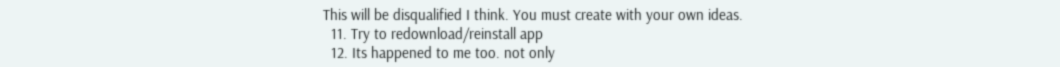This will be disqualified I think. You must create with your own ideas.
  11. Try to redownload/reinstall app
  12. Its happened to me too. not only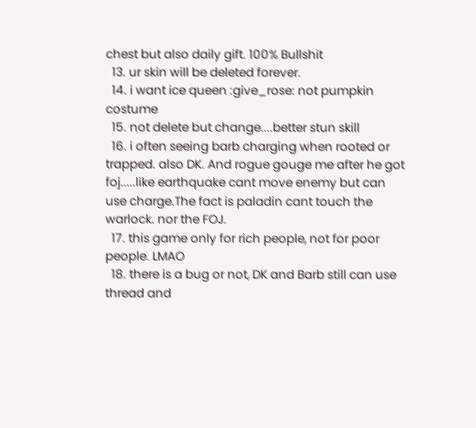chest but also daily gift. 100% Bullshit
  13. ur skin will be deleted forever.
  14. i want ice queen :give_rose: not pumpkin costume
  15. not delete but change....better stun skill
  16. i often seeing barb charging when rooted or trapped. also DK. And rogue gouge me after he got foj.....like earthquake cant move enemy but can use charge.The fact is paladin cant touch the warlock. nor the FOJ.
  17. this game only for rich people, not for poor people. LMAO
  18. there is a bug or not, DK and Barb still can use thread and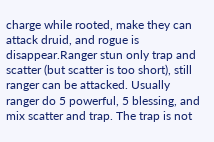charge while rooted, make they can attack druid, and rogue is disappear.Ranger stun only trap and scatter (but scatter is too short), still ranger can be attacked. Usually ranger do 5 powerful, 5 blessing, and mix scatter and trap. The trap is not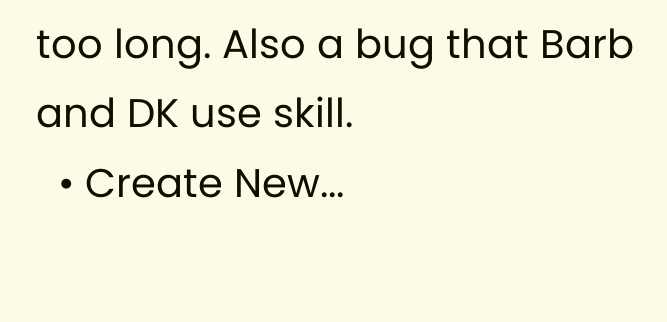too long. Also a bug that Barb and DK use skill.
  • Create New...